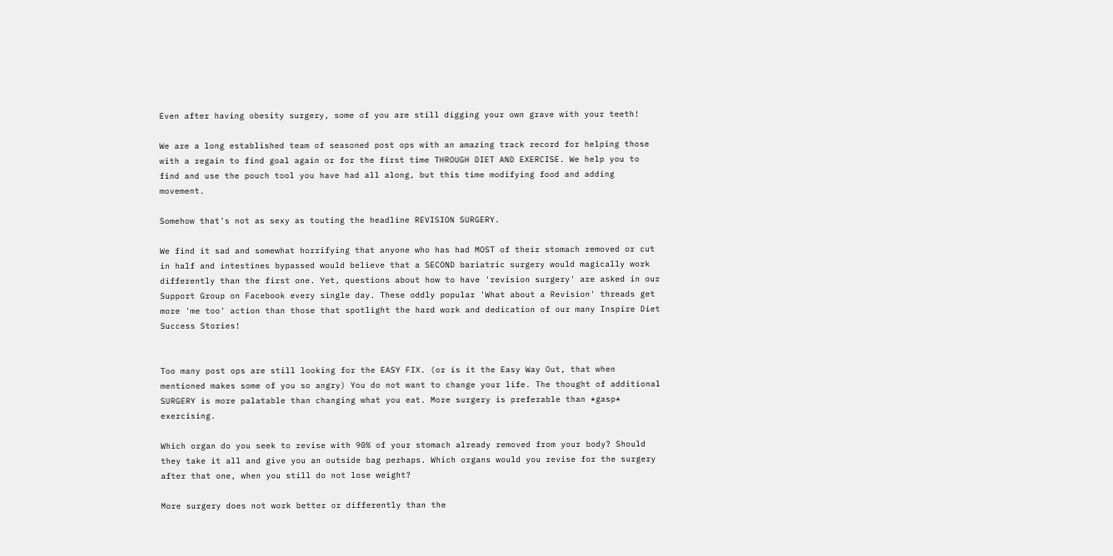Even after having obesity surgery, some of you are still digging your own grave with your teeth!

We are a long established team of seasoned post ops with an amazing track record for helping those with a regain to find goal again or for the first time THROUGH DIET AND EXERCISE. We help you to find and use the pouch tool you have had all along, but this time modifying food and adding movement.

Somehow that's not as sexy as touting the headline REVISION SURGERY.

We find it sad and somewhat horrifying that anyone who has had MOST of their stomach removed or cut in half and intestines bypassed would believe that a SECOND bariatric surgery would magically work differently than the first one. Yet, questions about how to have 'revision surgery' are asked in our Support Group on Facebook every single day. These oddly popular 'What about a Revision' threads get more 'me too' action than those that spotlight the hard work and dedication of our many Inspire Diet Success Stories!


Too many post ops are still looking for the EASY FIX. (or is it the Easy Way Out, that when mentioned makes some of you so angry) You do not want to change your life. The thought of additional SURGERY is more palatable than changing what you eat. More surgery is preferable than *gasp* exercising.

Which organ do you seek to revise with 90% of your stomach already removed from your body? Should they take it all and give you an outside bag perhaps. Which organs would you revise for the surgery after that one, when you still do not lose weight?

More surgery does not work better or differently than the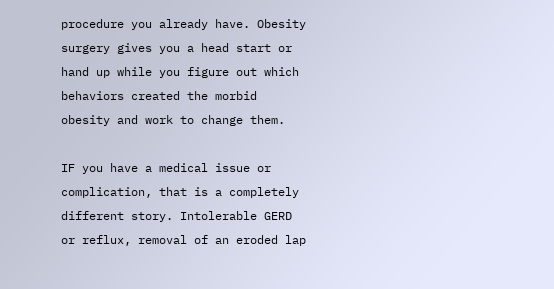procedure you already have. Obesity surgery gives you a head start or hand up while you figure out which behaviors created the morbid obesity and work to change them.

IF you have a medical issue or complication, that is a completely different story. Intolerable GERD or reflux, removal of an eroded lap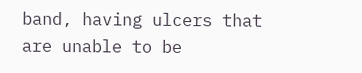band, having ulcers that are unable to be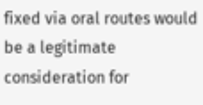fixed via oral routes would be a legitimate consideration for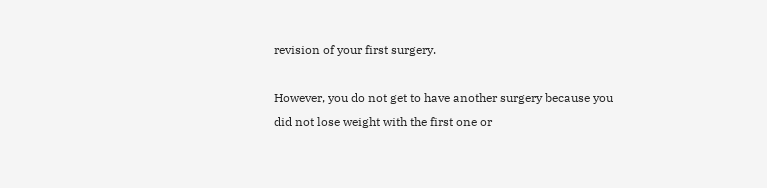revision of your first surgery.

However, you do not get to have another surgery because you did not lose weight with the first one or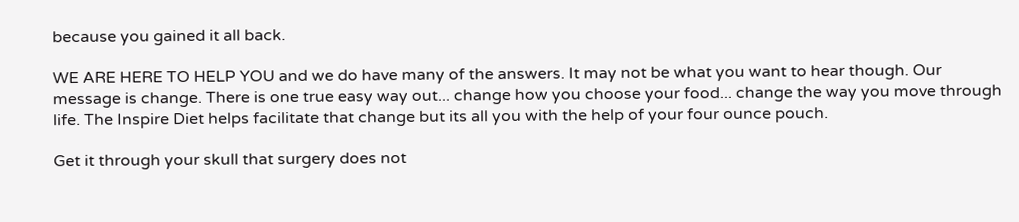because you gained it all back.

WE ARE HERE TO HELP YOU and we do have many of the answers. It may not be what you want to hear though. Our message is change. There is one true easy way out... change how you choose your food... change the way you move through life. The Inspire Diet helps facilitate that change but its all you with the help of your four ounce pouch.

Get it through your skull that surgery does not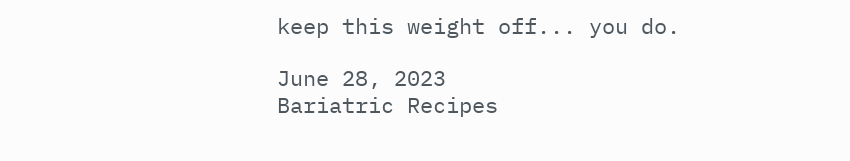keep this weight off... you do.

June 28, 2023
Bariatric Recipes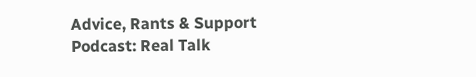Advice, Rants & Support Podcast: Real Talk